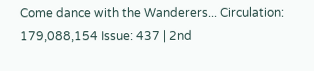Come dance with the Wanderers... Circulation: 179,088,154 Issue: 437 | 2nd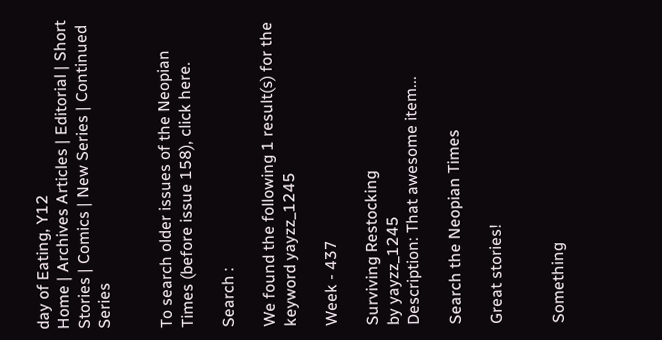day of Eating, Y12
Home | Archives Articles | Editorial | Short Stories | Comics | New Series | Continued Series


To search older issues of the Neopian Times (before issue 158), click here.

Search :

We found the following 1 result(s) for the keyword yayzz_1245

Week - 437

Surviving Restocking
by yayzz_1245
Description: That awesome item...

Search the Neopian Times

Great stories!


Something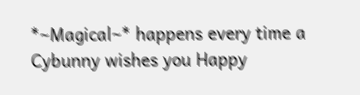*~Magical~* happens every time a Cybunny wishes you Happy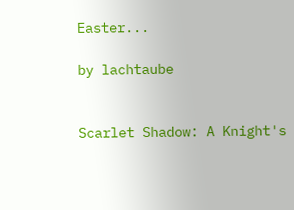Easter...

by lachtaube


Scarlet Shadow: A Knight's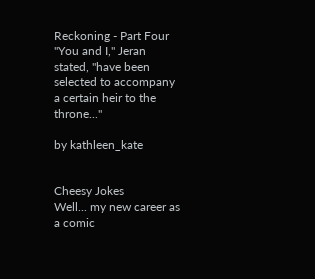Reckoning - Part Four
"You and I," Jeran stated, "have been selected to accompany a certain heir to the throne..."

by kathleen_kate


Cheesy Jokes
Well... my new career as a comic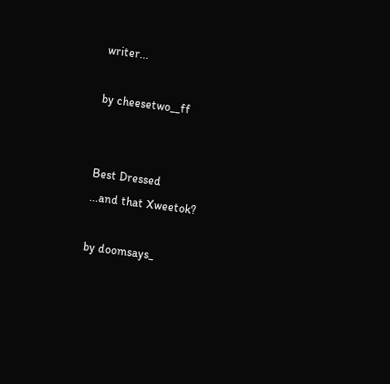writer...

by cheesetwo__ff


Best Dressed
...and that Xweetok?

by doomsays_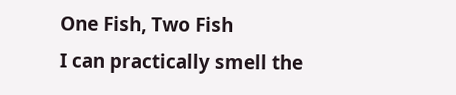One Fish, Two Fish
I can practically smell the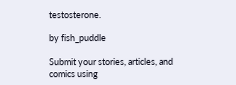testosterone.

by fish_puddle

Submit your stories, articles, and comics using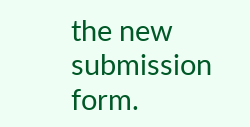the new submission form.